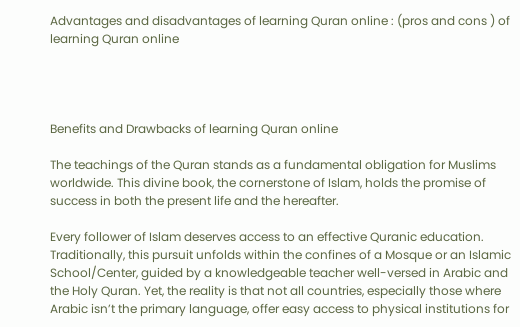Advantages and disadvantages of learning Quran online : (pros and cons ) of learning Quran online




Benefits and Drawbacks of learning Quran online

The teachings of the Quran stands as a fundamental obligation for Muslims worldwide. This divine book, the cornerstone of Islam, holds the promise of success in both the present life and the hereafter.

Every follower of Islam deserves access to an effective Quranic education. Traditionally, this pursuit unfolds within the confines of a Mosque or an Islamic School/Center, guided by a knowledgeable teacher well-versed in Arabic and the Holy Quran. Yet, the reality is that not all countries, especially those where Arabic isn’t the primary language, offer easy access to physical institutions for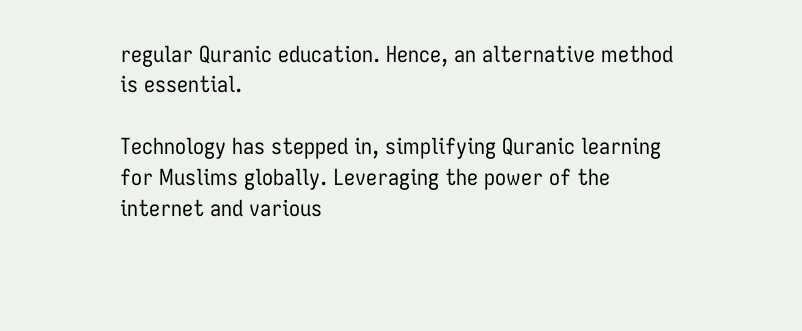regular Quranic education. Hence, an alternative method is essential.

Technology has stepped in, simplifying Quranic learning for Muslims globally. Leveraging the power of the internet and various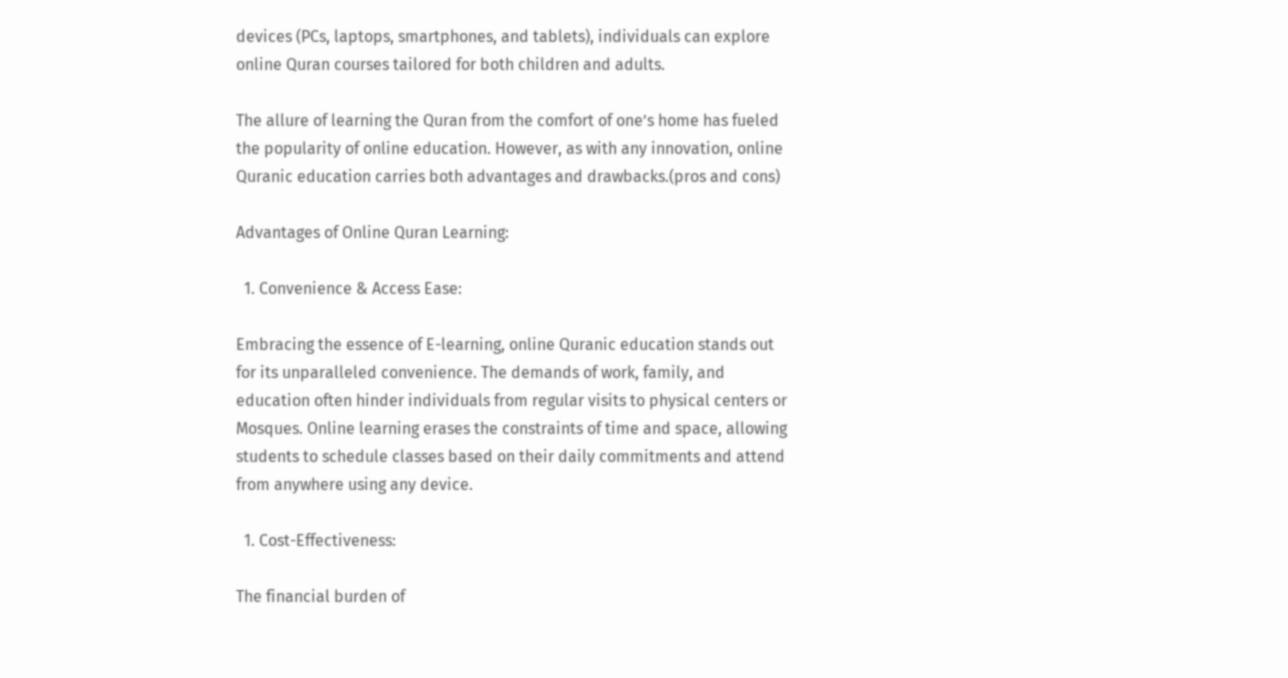devices (PCs, laptops, smartphones, and tablets), individuals can explore online Quran courses tailored for both children and adults.

The allure of learning the Quran from the comfort of one’s home has fueled the popularity of online education. However, as with any innovation, online Quranic education carries both advantages and drawbacks.(pros and cons)

Advantages of Online Quran Learning:

  1. Convenience & Access Ease:

Embracing the essence of E-learning, online Quranic education stands out for its unparalleled convenience. The demands of work, family, and education often hinder individuals from regular visits to physical centers or Mosques. Online learning erases the constraints of time and space, allowing students to schedule classes based on their daily commitments and attend from anywhere using any device.

  1. Cost-Effectiveness:

The financial burden of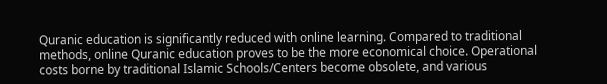Quranic education is significantly reduced with online learning. Compared to traditional methods, online Quranic education proves to be the more economical choice. Operational costs borne by traditional Islamic Schools/Centers become obsolete, and various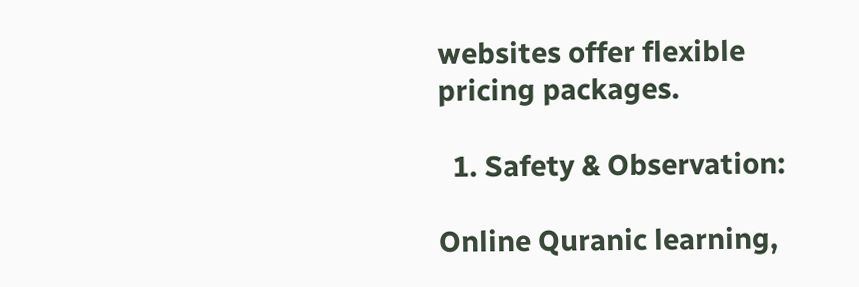websites offer flexible pricing packages.

  1. Safety & Observation:

Online Quranic learning,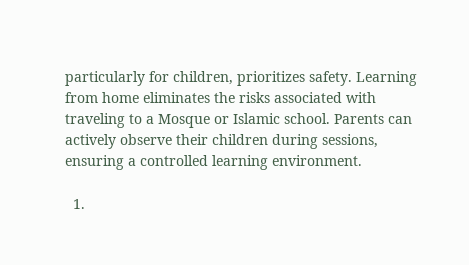particularly for children, prioritizes safety. Learning from home eliminates the risks associated with traveling to a Mosque or Islamic school. Parents can actively observe their children during sessions, ensuring a controlled learning environment.

  1.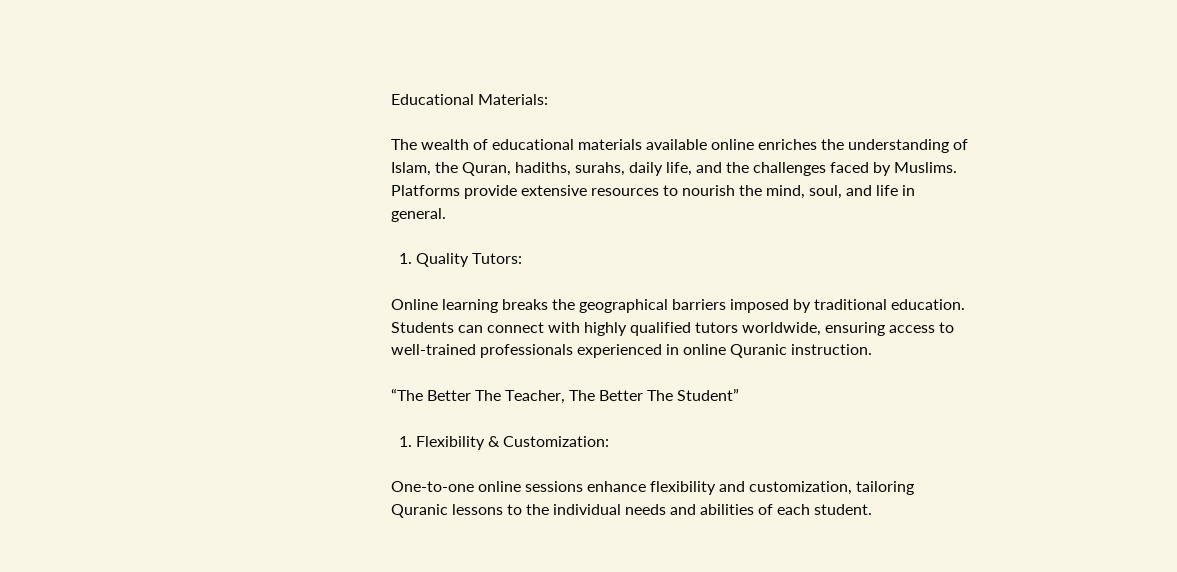Educational Materials:

The wealth of educational materials available online enriches the understanding of Islam, the Quran, hadiths, surahs, daily life, and the challenges faced by Muslims. Platforms provide extensive resources to nourish the mind, soul, and life in general.

  1. Quality Tutors:

Online learning breaks the geographical barriers imposed by traditional education. Students can connect with highly qualified tutors worldwide, ensuring access to well-trained professionals experienced in online Quranic instruction.

“The Better The Teacher, The Better The Student”

  1. Flexibility & Customization:

One-to-one online sessions enhance flexibility and customization, tailoring Quranic lessons to the individual needs and abilities of each student.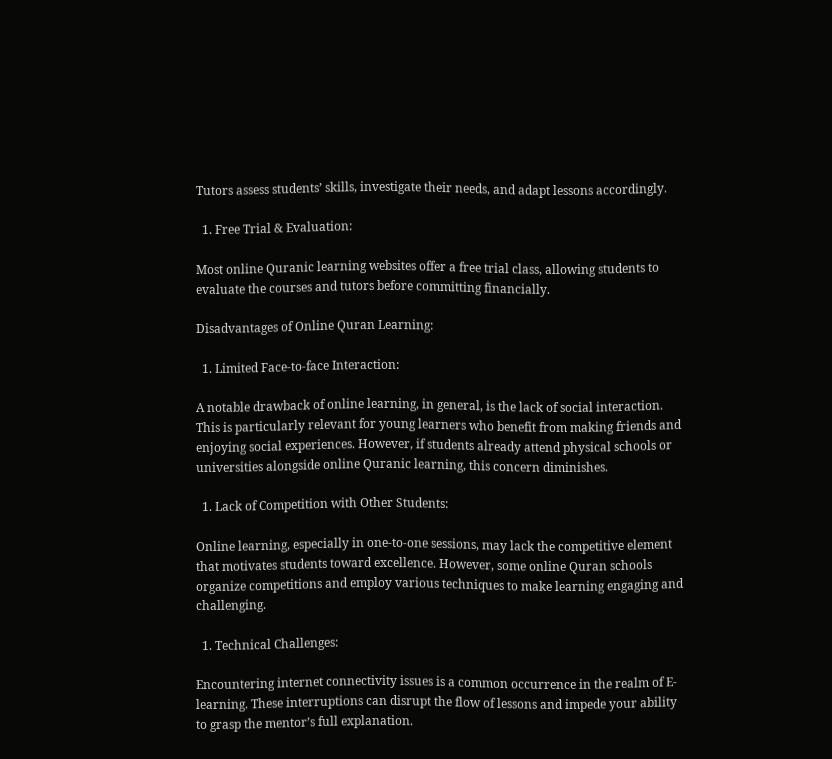Tutors assess students’ skills, investigate their needs, and adapt lessons accordingly.

  1. Free Trial & Evaluation:

Most online Quranic learning websites offer a free trial class, allowing students to evaluate the courses and tutors before committing financially.

Disadvantages of Online Quran Learning:

  1. Limited Face-to-face Interaction:

A notable drawback of online learning, in general, is the lack of social interaction. This is particularly relevant for young learners who benefit from making friends and enjoying social experiences. However, if students already attend physical schools or universities alongside online Quranic learning, this concern diminishes.

  1. Lack of Competition with Other Students:

Online learning, especially in one-to-one sessions, may lack the competitive element that motivates students toward excellence. However, some online Quran schools organize competitions and employ various techniques to make learning engaging and challenging.

  1. Technical Challenges:

Encountering internet connectivity issues is a common occurrence in the realm of E-learning. These interruptions can disrupt the flow of lessons and impede your ability to grasp the mentor’s full explanation.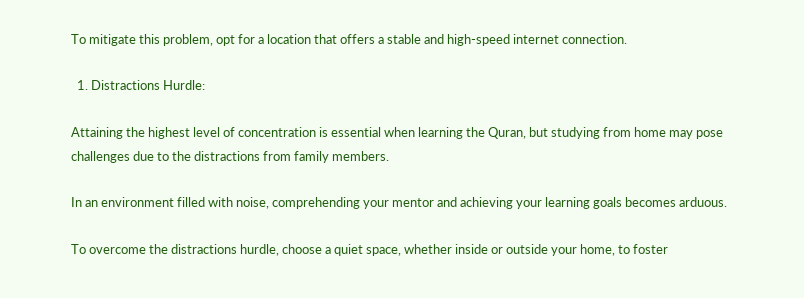To mitigate this problem, opt for a location that offers a stable and high-speed internet connection.

  1. Distractions Hurdle:

Attaining the highest level of concentration is essential when learning the Quran, but studying from home may pose challenges due to the distractions from family members.

In an environment filled with noise, comprehending your mentor and achieving your learning goals becomes arduous.

To overcome the distractions hurdle, choose a quiet space, whether inside or outside your home, to foster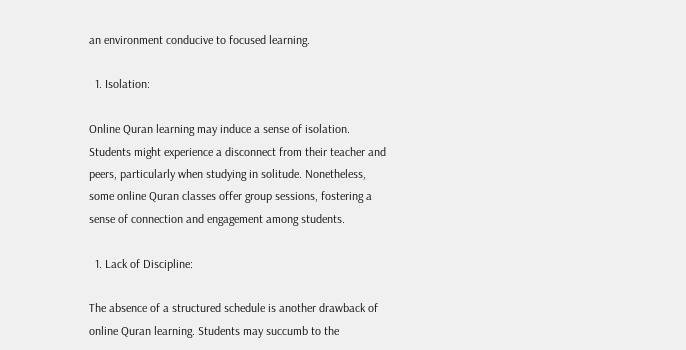an environment conducive to focused learning.

  1. Isolation:

Online Quran learning may induce a sense of isolation. Students might experience a disconnect from their teacher and peers, particularly when studying in solitude. Nonetheless, some online Quran classes offer group sessions, fostering a sense of connection and engagement among students.

  1. Lack of Discipline:

The absence of a structured schedule is another drawback of online Quran learning. Students may succumb to the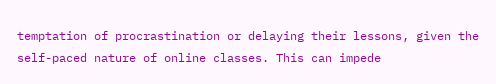temptation of procrastination or delaying their lessons, given the self-paced nature of online classes. This can impede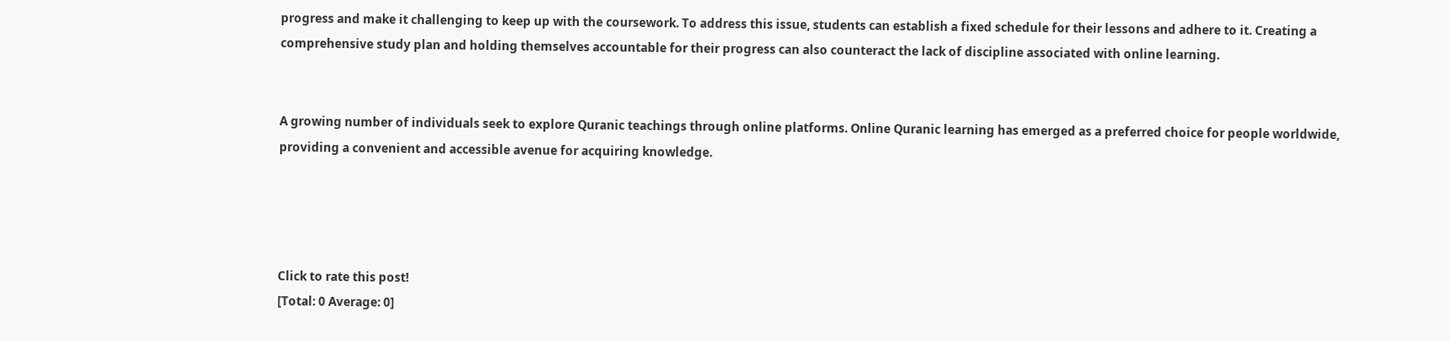progress and make it challenging to keep up with the coursework. To address this issue, students can establish a fixed schedule for their lessons and adhere to it. Creating a comprehensive study plan and holding themselves accountable for their progress can also counteract the lack of discipline associated with online learning.


A growing number of individuals seek to explore Quranic teachings through online platforms. Online Quranic learning has emerged as a preferred choice for people worldwide, providing a convenient and accessible avenue for acquiring knowledge.




Click to rate this post!
[Total: 0 Average: 0]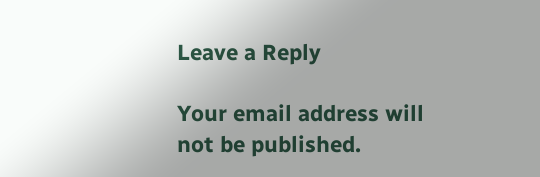Leave a Reply

Your email address will not be published.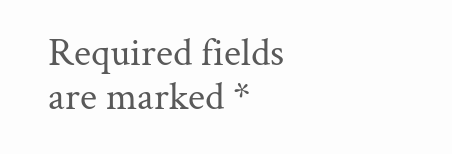Required fields are marked *